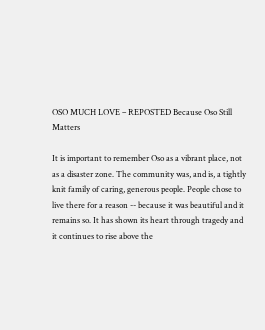OSO MUCH LOVE – REPOSTED Because Oso Still Matters

It is important to remember Oso as a vibrant place, not as a disaster zone. The community was, and is, a tightly knit family of caring, generous people. People chose to live there for a reason -- because it was beautiful and it remains so. It has shown its heart through tragedy and it continues to rise above the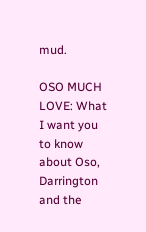mud.

OSO MUCH LOVE: What I want you to know about Oso, Darrington and the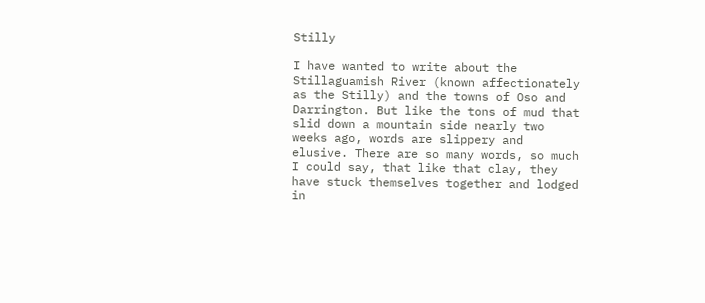Stilly

I have wanted to write about the Stillaguamish River (known affectionately as the Stilly) and the towns of Oso and Darrington. But like the tons of mud that slid down a mountain side nearly two weeks ago, words are slippery and elusive. There are so many words, so much I could say, that like that clay, they have stuck themselves together and lodged in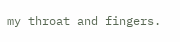my throat and fingers.